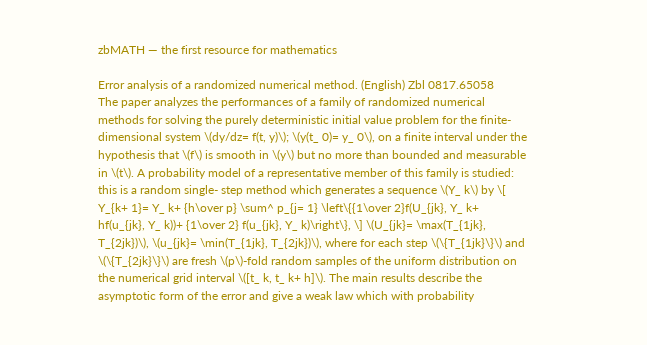zbMATH — the first resource for mathematics

Error analysis of a randomized numerical method. (English) Zbl 0817.65058
The paper analyzes the performances of a family of randomized numerical methods for solving the purely deterministic initial value problem for the finite-dimensional system \(dy/dz= f(t, y)\); \(y(t_ 0)= y_ 0\), on a finite interval under the hypothesis that \(f\) is smooth in \(y\) but no more than bounded and measurable in \(t\). A probability model of a representative member of this family is studied: this is a random single- step method which generates a sequence \(Y_ k\) by \[ Y_{k+ 1}= Y_ k+ {h\over p} \sum^ p_{j= 1} \left\{{1\over 2}f(U_{jk}, Y_ k+ hf(u_{jk}, Y_ k))+ {1\over 2} f(u_{jk}, Y_ k)\right\}, \] \(U_{jk}= \max(T_{1jk}, T_{2jk})\), \(u_{jk}= \min(T_{1jk}, T_{2jk})\), where for each step \(\{T_{1jk}\}\) and \(\{T_{2jk}\}\) are fresh \(p\)-fold random samples of the uniform distribution on the numerical grid interval \([t_ k, t_ k+ h]\). The main results describe the asymptotic form of the error and give a weak law which with probability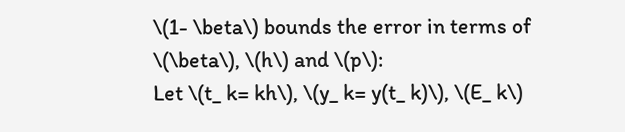\(1- \beta\) bounds the error in terms of \(\beta\), \(h\) and \(p\):
Let \(t_ k= kh\), \(y_ k= y(t_ k)\), \(E_ k\)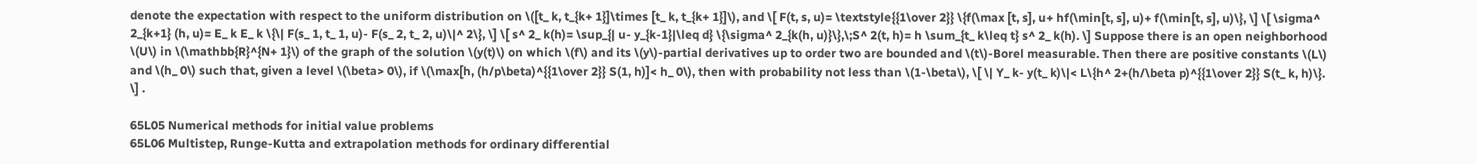denote the expectation with respect to the uniform distribution on \([t_ k, t_{k+ 1}]\times [t_ k, t_{k+ 1}]\), and \[ F(t, s, u)= \textstyle{{1\over 2}} \{f(\max [t, s], u+ hf(\min[t, s], u)+ f(\min[t, s], u)\}, \] \[ \sigma^ 2_{k+1} (h, u)= E_ k E_ k \{\| F(s_ 1, t_ 1, u)- F(s_ 2, t_ 2, u)\|^ 2\}, \] \[ s^ 2_ k(h)= \sup_{| u- y_{k-1}|\leq d} \{\sigma^ 2_{k(h, u)}\},\;S^ 2(t, h)= h \sum_{t_ k\leq t} s^ 2_ k(h). \] Suppose there is an open neighborhood \(U\) in \(\mathbb{R}^{N+ 1}\) of the graph of the solution \(y(t)\) on which \(f\) and its \(y\)-partial derivatives up to order two are bounded and \(t\)-Borel measurable. Then there are positive constants \(L\) and \(h_ 0\) such that, given a level \(\beta> 0\), if \(\max[h, (h/p\beta)^{{1\over 2}} S(1, h)]< h_ 0\), then with probability not less than \(1-\beta\), \[ \| Y_ k- y(t_ k)\|< L\{h^ 2+(h/\beta p)^{{1\over 2}} S(t_ k, h)\}. \] .

65L05 Numerical methods for initial value problems
65L06 Multistep, Runge-Kutta and extrapolation methods for ordinary differential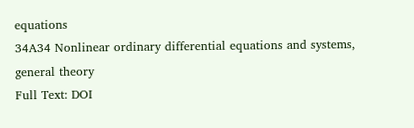equations
34A34 Nonlinear ordinary differential equations and systems, general theory
Full Text: DOI